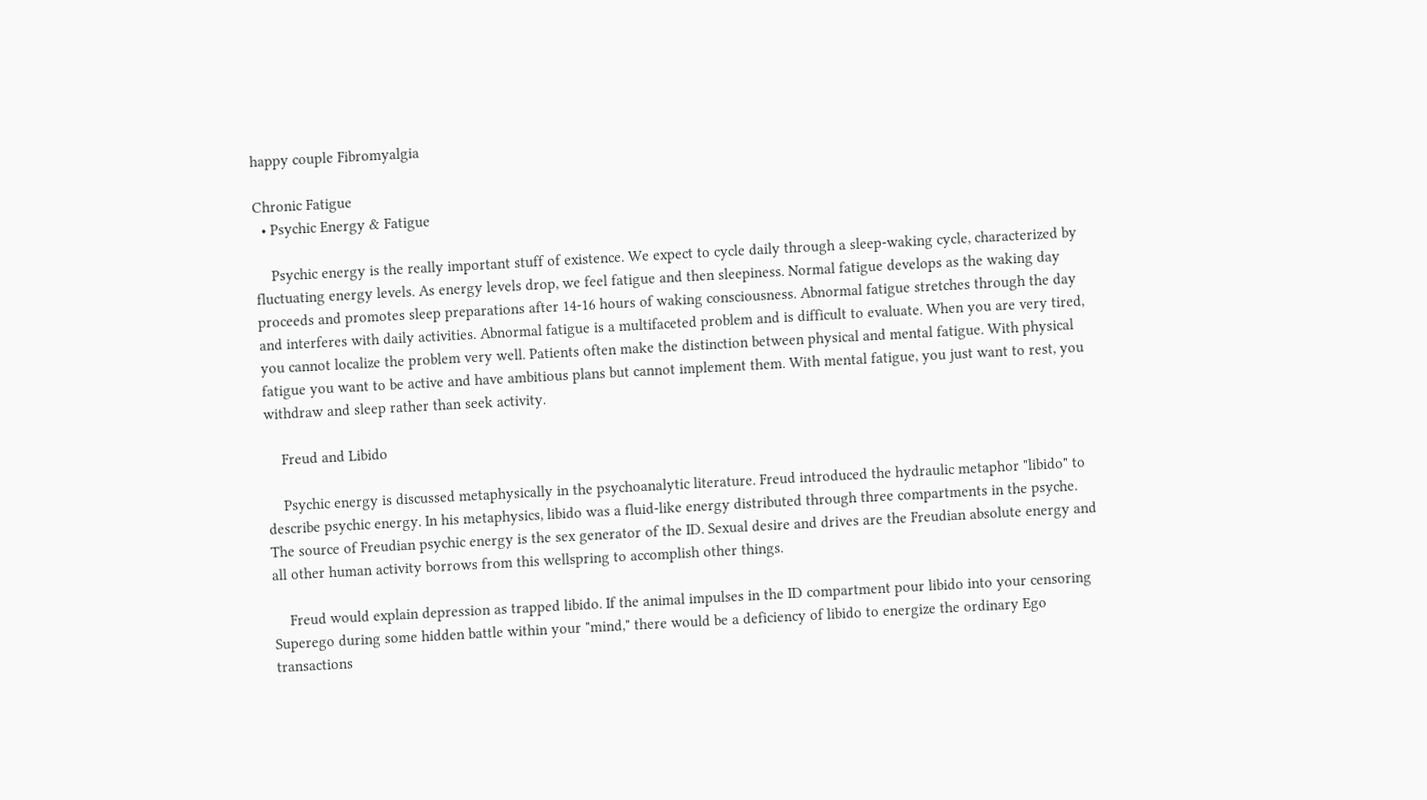happy couple Fibromyalgia

Chronic Fatigue
  • Psychic Energy & Fatigue

    Psychic energy is the really important stuff of existence. We expect to cycle daily through a sleep-waking cycle, characterized by fluctuating energy levels. As energy levels drop, we feel fatigue and then sleepiness. Normal fatigue develops as the waking day proceeds and promotes sleep preparations after 14-16 hours of waking consciousness. Abnormal fatigue stretches through the day and interferes with daily activities. Abnormal fatigue is a multifaceted problem and is difficult to evaluate. When you are very tired, you cannot localize the problem very well. Patients often make the distinction between physical and mental fatigue. With physical fatigue you want to be active and have ambitious plans but cannot implement them. With mental fatigue, you just want to rest, you withdraw and sleep rather than seek activity.

    Freud and Libido

    Psychic energy is discussed metaphysically in the psychoanalytic literature. Freud introduced the hydraulic metaphor "libido" to describe psychic energy. In his metaphysics, libido was a fluid-like energy distributed through three compartments in the psyche. The source of Freudian psychic energy is the sex generator of the ID. Sexual desire and drives are the Freudian absolute energy and all other human activity borrows from this wellspring to accomplish other things.

    Freud would explain depression as trapped libido. If the animal impulses in the ID compartment pour libido into your censoring Superego during some hidden battle within your "mind," there would be a deficiency of libido to energize the ordinary Ego transactions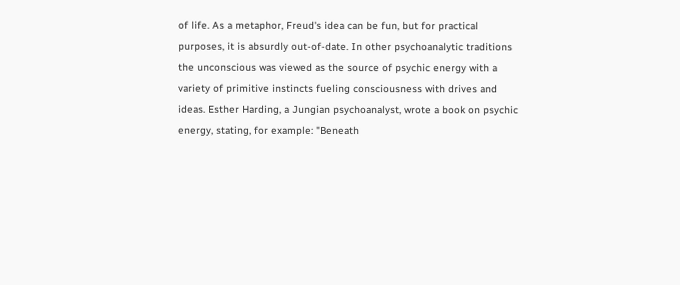of life. As a metaphor, Freud's idea can be fun, but for practical purposes, it is absurdly out-of-date. In other psychoanalytic traditions the unconscious was viewed as the source of psychic energy with a variety of primitive instincts fueling consciousness with drives and ideas. Esther Harding, a Jungian psychoanalyst, wrote a book on psychic energy, stating, for example: "Beneath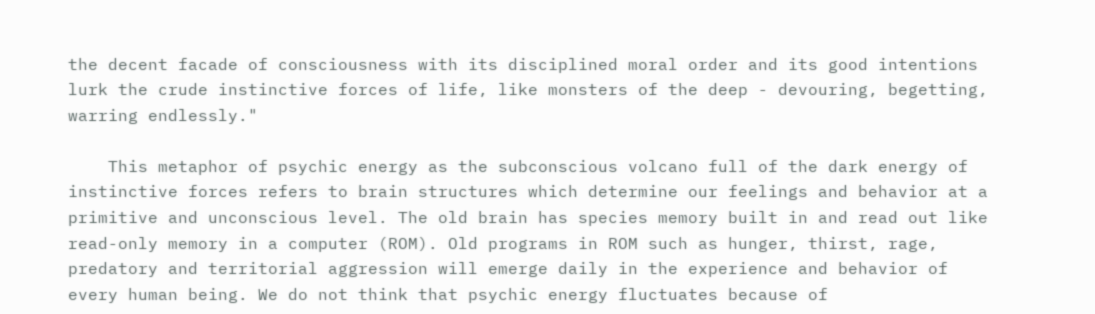the decent facade of consciousness with its disciplined moral order and its good intentions lurk the crude instinctive forces of life, like monsters of the deep - devouring, begetting, warring endlessly."

    This metaphor of psychic energy as the subconscious volcano full of the dark energy of instinctive forces refers to brain structures which determine our feelings and behavior at a primitive and unconscious level. The old brain has species memory built in and read out like read-only memory in a computer (ROM). Old programs in ROM such as hunger, thirst, rage, predatory and territorial aggression will emerge daily in the experience and behavior of every human being. We do not think that psychic energy fluctuates because of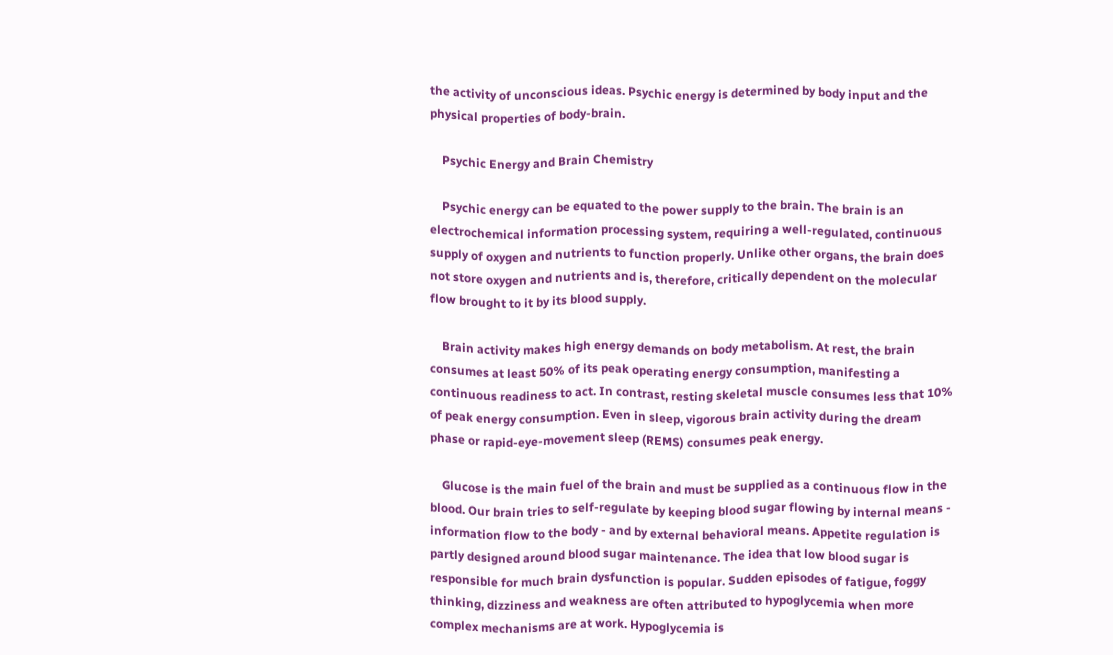the activity of unconscious ideas. Psychic energy is determined by body input and the physical properties of body-brain.

    Psychic Energy and Brain Chemistry

    Psychic energy can be equated to the power supply to the brain. The brain is an electrochemical information processing system, requiring a well-regulated, continuous supply of oxygen and nutrients to function properly. Unlike other organs, the brain does not store oxygen and nutrients and is, therefore, critically dependent on the molecular flow brought to it by its blood supply.

    Brain activity makes high energy demands on body metabolism. At rest, the brain consumes at least 50% of its peak operating energy consumption, manifesting a continuous readiness to act. In contrast, resting skeletal muscle consumes less that 10% of peak energy consumption. Even in sleep, vigorous brain activity during the dream phase or rapid-eye-movement sleep (REMS) consumes peak energy.

    Glucose is the main fuel of the brain and must be supplied as a continuous flow in the blood. Our brain tries to self-regulate by keeping blood sugar flowing by internal means - information flow to the body - and by external behavioral means. Appetite regulation is partly designed around blood sugar maintenance. The idea that low blood sugar is responsible for much brain dysfunction is popular. Sudden episodes of fatigue, foggy thinking, dizziness and weakness are often attributed to hypoglycemia when more complex mechanisms are at work. Hypoglycemia is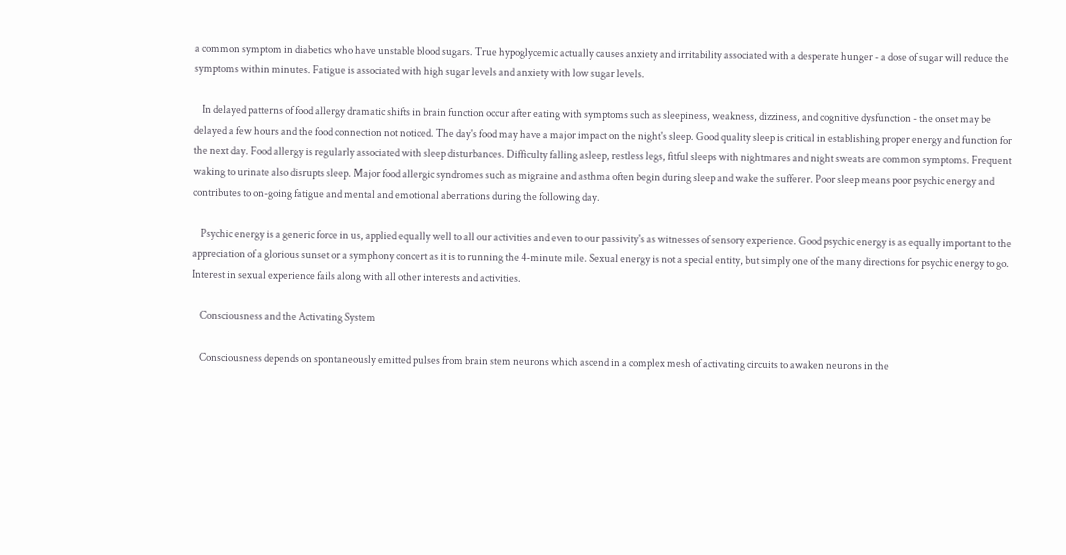a common symptom in diabetics who have unstable blood sugars. True hypoglycemic actually causes anxiety and irritability associated with a desperate hunger - a dose of sugar will reduce the symptoms within minutes. Fatigue is associated with high sugar levels and anxiety with low sugar levels.

    In delayed patterns of food allergy dramatic shifts in brain function occur after eating with symptoms such as sleepiness, weakness, dizziness, and cognitive dysfunction - the onset may be delayed a few hours and the food connection not noticed. The day's food may have a major impact on the night's sleep. Good quality sleep is critical in establishing proper energy and function for the next day. Food allergy is regularly associated with sleep disturbances. Difficulty falling asleep, restless legs, fitful sleeps with nightmares and night sweats are common symptoms. Frequent waking to urinate also disrupts sleep. Major food allergic syndromes such as migraine and asthma often begin during sleep and wake the sufferer. Poor sleep means poor psychic energy and contributes to on-going fatigue and mental and emotional aberrations during the following day.

    Psychic energy is a generic force in us, applied equally well to all our activities and even to our passivity's as witnesses of sensory experience. Good psychic energy is as equally important to the appreciation of a glorious sunset or a symphony concert as it is to running the 4-minute mile. Sexual energy is not a special entity, but simply one of the many directions for psychic energy to go. Interest in sexual experience fails along with all other interests and activities.

    Consciousness and the Activating System

    Consciousness depends on spontaneously emitted pulses from brain stem neurons which ascend in a complex mesh of activating circuits to awaken neurons in the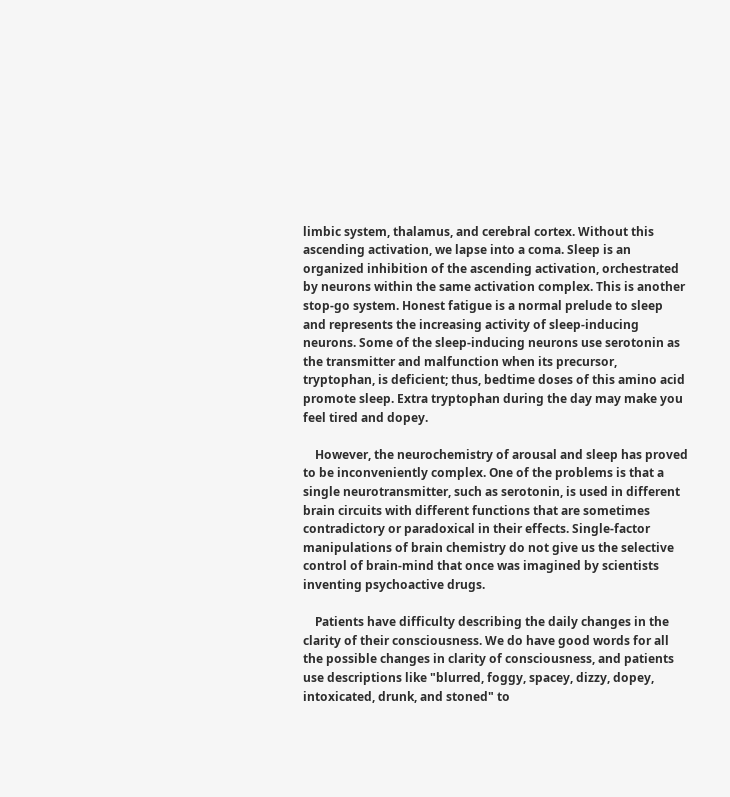limbic system, thalamus, and cerebral cortex. Without this ascending activation, we lapse into a coma. Sleep is an organized inhibition of the ascending activation, orchestrated by neurons within the same activation complex. This is another stop-go system. Honest fatigue is a normal prelude to sleep and represents the increasing activity of sleep-inducing neurons. Some of the sleep-inducing neurons use serotonin as the transmitter and malfunction when its precursor, tryptophan, is deficient; thus, bedtime doses of this amino acid promote sleep. Extra tryptophan during the day may make you feel tired and dopey.

    However, the neurochemistry of arousal and sleep has proved to be inconveniently complex. One of the problems is that a single neurotransmitter, such as serotonin, is used in different brain circuits with different functions that are sometimes contradictory or paradoxical in their effects. Single-factor manipulations of brain chemistry do not give us the selective control of brain-mind that once was imagined by scientists inventing psychoactive drugs.

    Patients have difficulty describing the daily changes in the clarity of their consciousness. We do have good words for all the possible changes in clarity of consciousness, and patients use descriptions like "blurred, foggy, spacey, dizzy, dopey, intoxicated, drunk, and stoned" to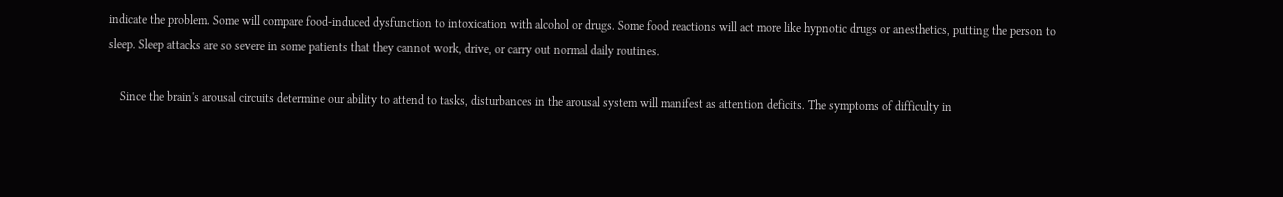indicate the problem. Some will compare food-induced dysfunction to intoxication with alcohol or drugs. Some food reactions will act more like hypnotic drugs or anesthetics, putting the person to sleep. Sleep attacks are so severe in some patients that they cannot work, drive, or carry out normal daily routines.

    Since the brain's arousal circuits determine our ability to attend to tasks, disturbances in the arousal system will manifest as attention deficits. The symptoms of difficulty in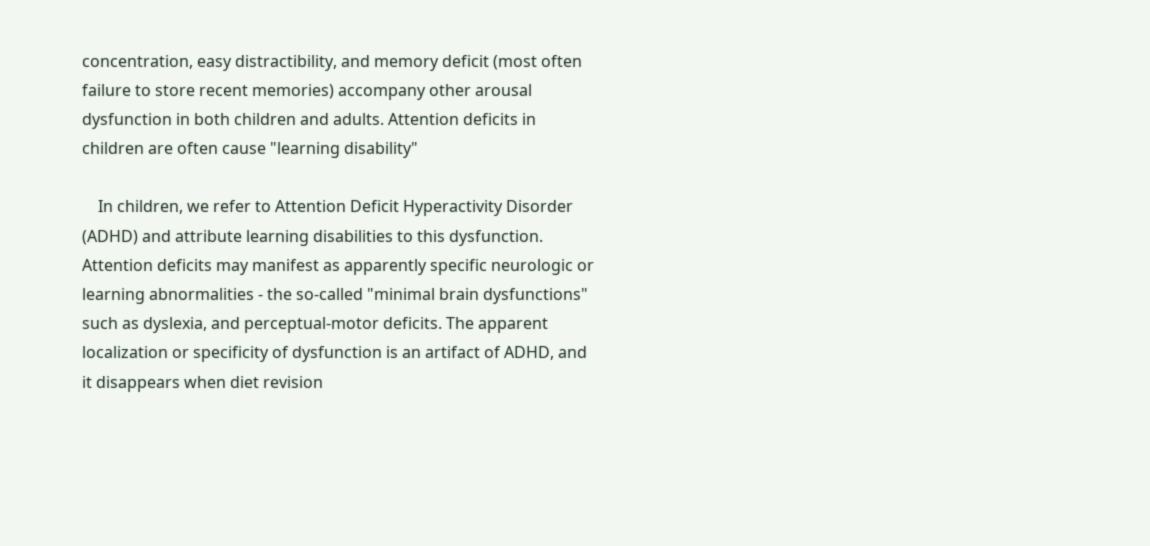concentration, easy distractibility, and memory deficit (most often failure to store recent memories) accompany other arousal dysfunction in both children and adults. Attention deficits in children are often cause "learning disability"

    In children, we refer to Attention Deficit Hyperactivity Disorder (ADHD) and attribute learning disabilities to this dysfunction. Attention deficits may manifest as apparently specific neurologic or learning abnormalities - the so-called "minimal brain dysfunctions" such as dyslexia, and perceptual-motor deficits. The apparent localization or specificity of dysfunction is an artifact of ADHD, and it disappears when diet revision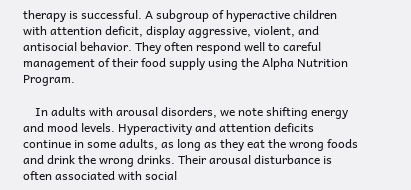therapy is successful. A subgroup of hyperactive children with attention deficit, display aggressive, violent, and antisocial behavior. They often respond well to careful management of their food supply using the Alpha Nutrition Program.

    In adults with arousal disorders, we note shifting energy and mood levels. Hyperactivity and attention deficits continue in some adults, as long as they eat the wrong foods and drink the wrong drinks. Their arousal disturbance is often associated with social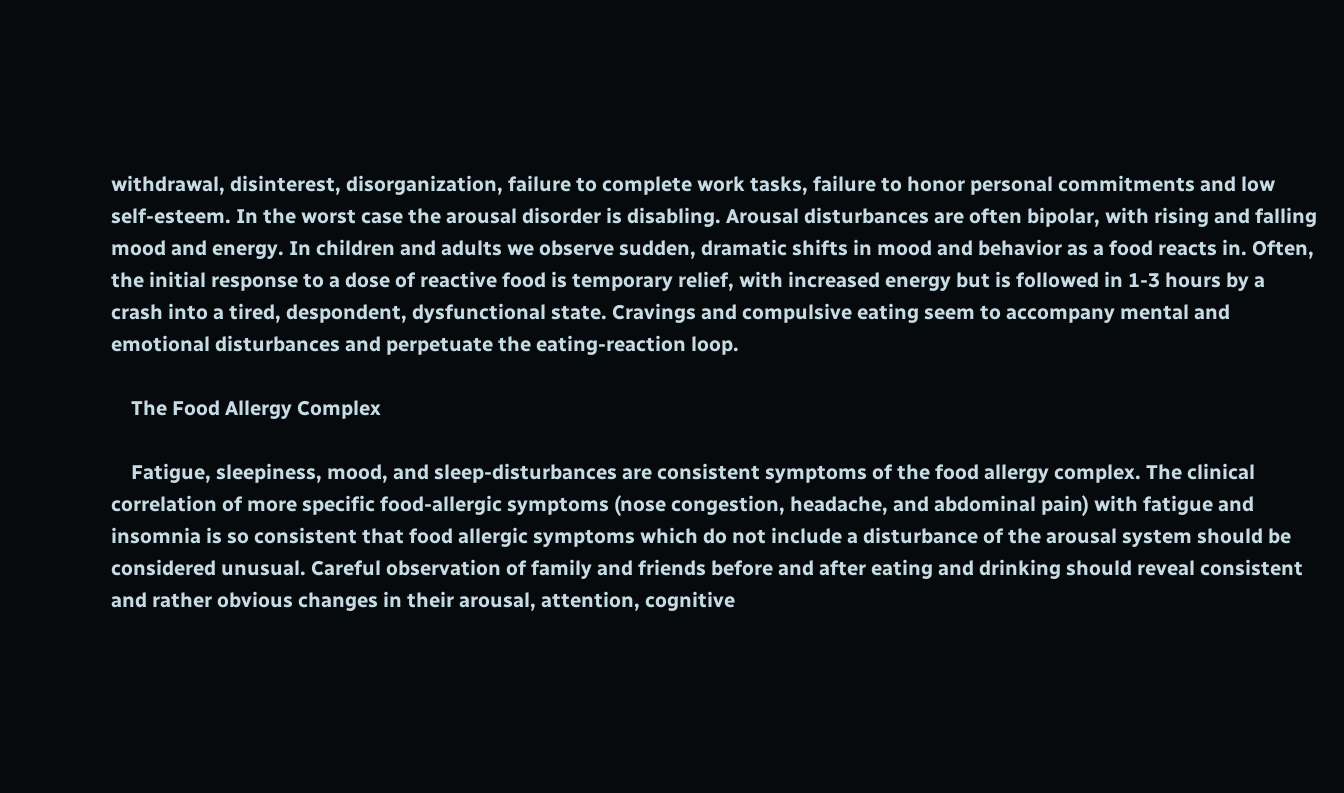withdrawal, disinterest, disorganization, failure to complete work tasks, failure to honor personal commitments and low self-esteem. In the worst case the arousal disorder is disabling. Arousal disturbances are often bipolar, with rising and falling mood and energy. In children and adults we observe sudden, dramatic shifts in mood and behavior as a food reacts in. Often, the initial response to a dose of reactive food is temporary relief, with increased energy but is followed in 1-3 hours by a crash into a tired, despondent, dysfunctional state. Cravings and compulsive eating seem to accompany mental and emotional disturbances and perpetuate the eating-reaction loop.

    The Food Allergy Complex

    Fatigue, sleepiness, mood, and sleep-disturbances are consistent symptoms of the food allergy complex. The clinical correlation of more specific food-allergic symptoms (nose congestion, headache, and abdominal pain) with fatigue and insomnia is so consistent that food allergic symptoms which do not include a disturbance of the arousal system should be considered unusual. Careful observation of family and friends before and after eating and drinking should reveal consistent and rather obvious changes in their arousal, attention, cognitive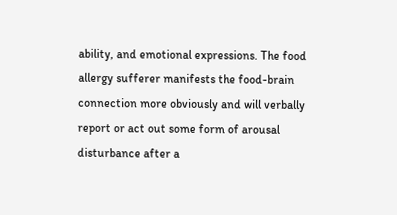ability, and emotional expressions. The food allergy sufferer manifests the food-brain connection more obviously and will verbally report or act out some form of arousal disturbance after a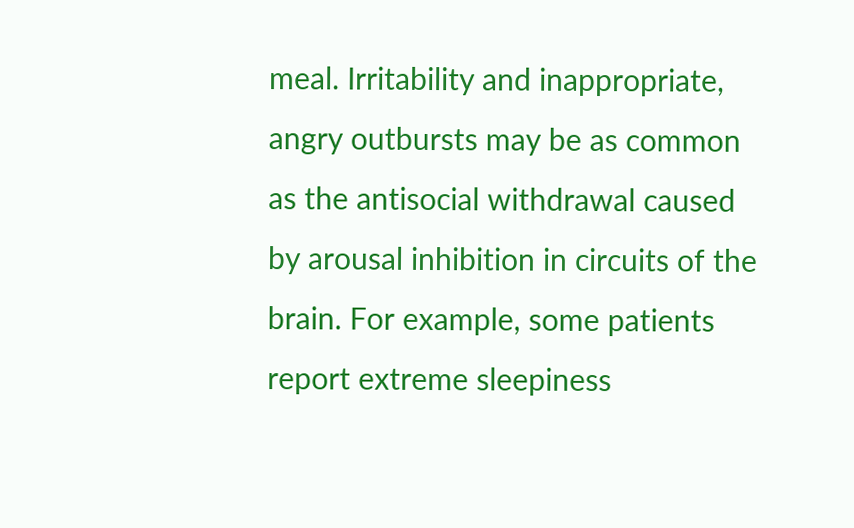meal. Irritability and inappropriate, angry outbursts may be as common as the antisocial withdrawal caused by arousal inhibition in circuits of the brain. For example, some patients report extreme sleepiness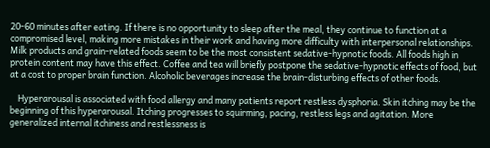20-60 minutes after eating. If there is no opportunity to sleep after the meal, they continue to function at a compromised level, making more mistakes in their work and having more difficulty with interpersonal relationships. Milk products and grain-related foods seem to be the most consistent sedative-hypnotic foods. All foods high in protein content may have this effect. Coffee and tea will briefly postpone the sedative-hypnotic effects of food, but at a cost to proper brain function. Alcoholic beverages increase the brain-disturbing effects of other foods.

    Hyperarousal is associated with food allergy and many patients report restless dysphoria. Skin itching may be the beginning of this hyperarousal. Itching progresses to squirming, pacing, restless legs and agitation. More generalized internal itchiness and restlessness is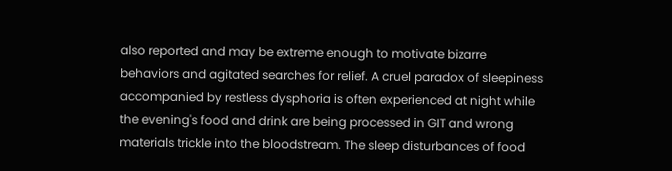also reported and may be extreme enough to motivate bizarre behaviors and agitated searches for relief. A cruel paradox of sleepiness accompanied by restless dysphoria is often experienced at night while the evening's food and drink are being processed in GIT and wrong materials trickle into the bloodstream. The sleep disturbances of food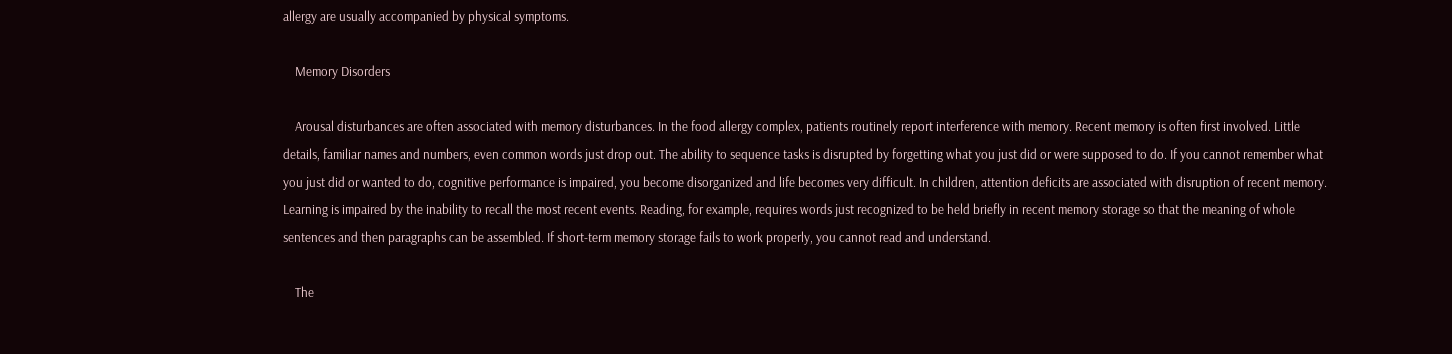allergy are usually accompanied by physical symptoms.

    Memory Disorders

    Arousal disturbances are often associated with memory disturbances. In the food allergy complex, patients routinely report interference with memory. Recent memory is often first involved. Little details, familiar names and numbers, even common words just drop out. The ability to sequence tasks is disrupted by forgetting what you just did or were supposed to do. If you cannot remember what you just did or wanted to do, cognitive performance is impaired, you become disorganized and life becomes very difficult. In children, attention deficits are associated with disruption of recent memory. Learning is impaired by the inability to recall the most recent events. Reading, for example, requires words just recognized to be held briefly in recent memory storage so that the meaning of whole sentences and then paragraphs can be assembled. If short-term memory storage fails to work properly, you cannot read and understand.

    The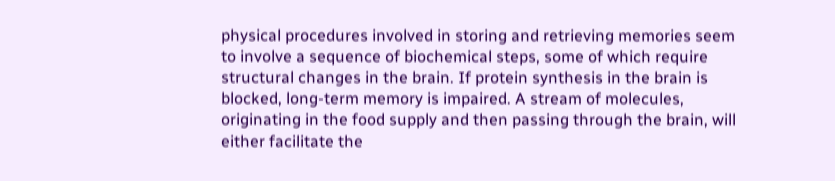physical procedures involved in storing and retrieving memories seem to involve a sequence of biochemical steps, some of which require structural changes in the brain. If protein synthesis in the brain is blocked, long-term memory is impaired. A stream of molecules, originating in the food supply and then passing through the brain, will either facilitate the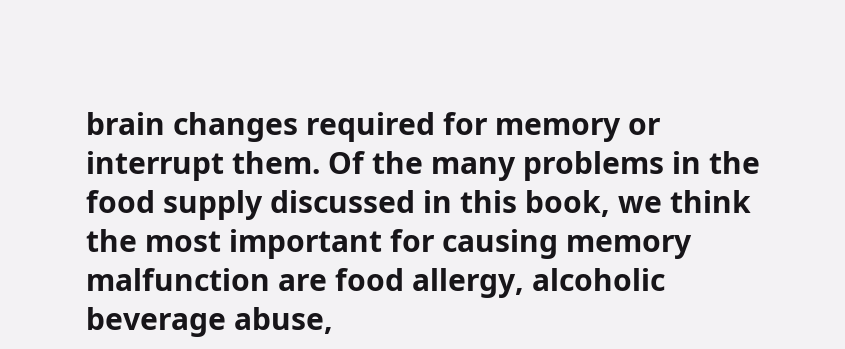brain changes required for memory or interrupt them. Of the many problems in the food supply discussed in this book, we think the most important for causing memory malfunction are food allergy, alcoholic beverage abuse,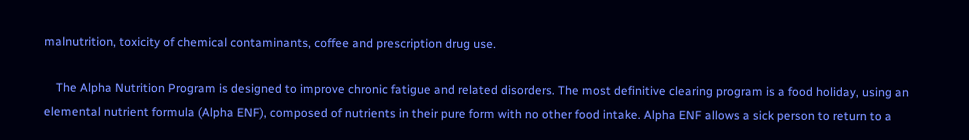malnutrition, toxicity of chemical contaminants, coffee and prescription drug use.

    The Alpha Nutrition Program is designed to improve chronic fatigue and related disorders. The most definitive clearing program is a food holiday, using an elemental nutrient formula (Alpha ENF), composed of nutrients in their pure form with no other food intake. Alpha ENF allows a sick person to return to a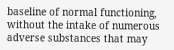baseline of normal functioning, without the intake of numerous adverse substances that may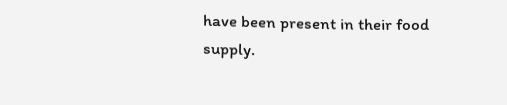have been present in their food supply.